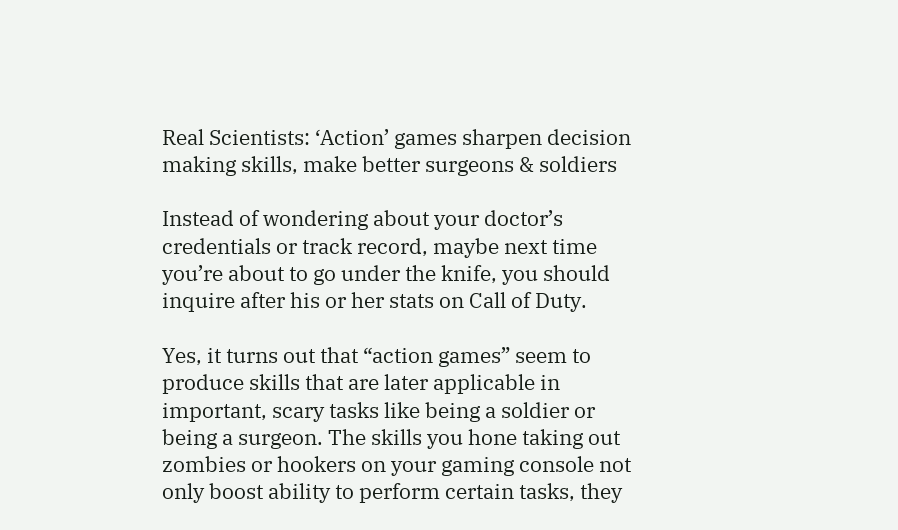Real Scientists: ‘Action’ games sharpen decision making skills, make better surgeons & soldiers

Instead of wondering about your doctor’s credentials or track record, maybe next time you’re about to go under the knife, you should inquire after his or her stats on Call of Duty.

Yes, it turns out that “action games” seem to produce skills that are later applicable in important, scary tasks like being a soldier or being a surgeon. The skills you hone taking out zombies or hookers on your gaming console not only boost ability to perform certain tasks, they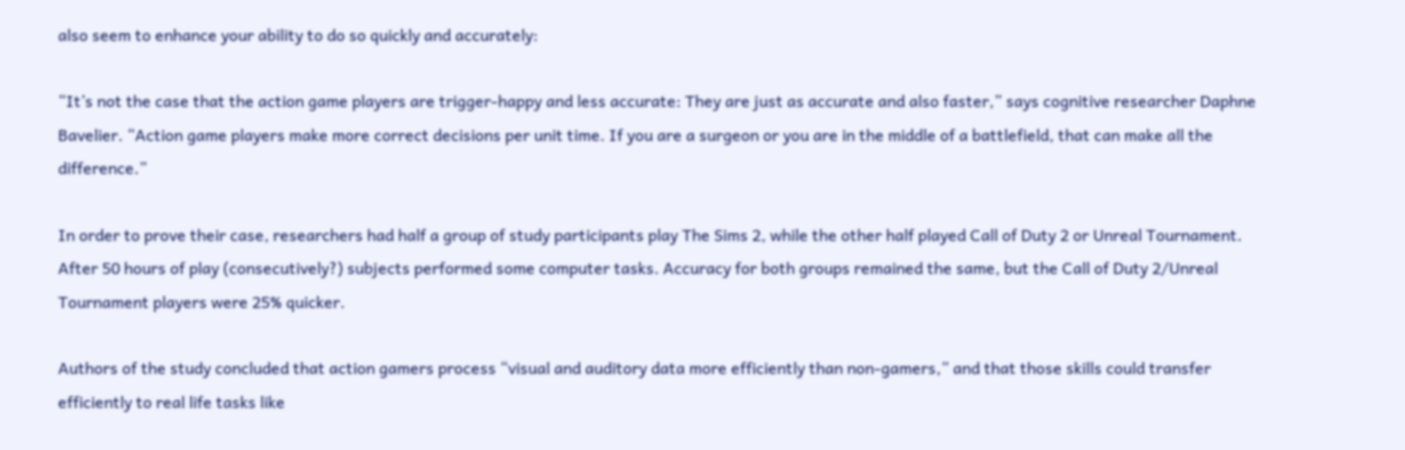also seem to enhance your ability to do so quickly and accurately:

“It’s not the case that the action game players are trigger-happy and less accurate: They are just as accurate and also faster,” says cognitive researcher Daphne Bavelier. “Action game players make more correct decisions per unit time. If you are a surgeon or you are in the middle of a battlefield, that can make all the difference.”

In order to prove their case, researchers had half a group of study participants play The Sims 2, while the other half played Call of Duty 2 or Unreal Tournament. After 50 hours of play (consecutively?) subjects performed some computer tasks. Accuracy for both groups remained the same, but the Call of Duty 2/Unreal Tournament players were 25% quicker.

Authors of the study concluded that action gamers process “visual and auditory data more efficiently than non-gamers,” and that those skills could transfer efficiently to real life tasks like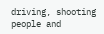driving, shooting people and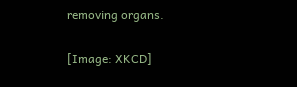removing organs.

[Image: XKCD]